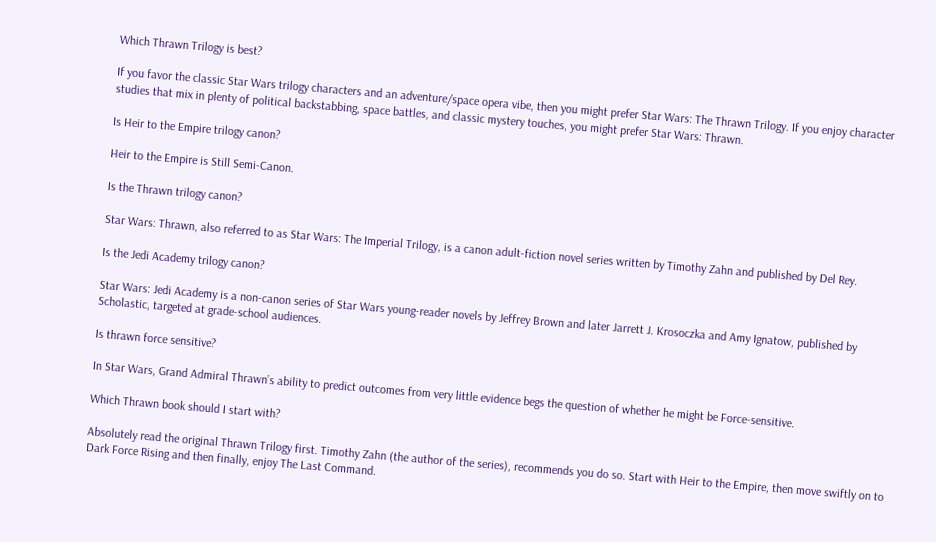Which Thrawn Trilogy is best?

If you favor the classic Star Wars trilogy characters and an adventure/space opera vibe, then you might prefer Star Wars: The Thrawn Trilogy. If you enjoy character studies that mix in plenty of political backstabbing, space battles, and classic mystery touches, you might prefer Star Wars: Thrawn.

Is Heir to the Empire trilogy canon?

Heir to the Empire is Still Semi-Canon.

Is the Thrawn trilogy canon?

Star Wars: Thrawn, also referred to as Star Wars: The Imperial Trilogy, is a canon adult-fiction novel series written by Timothy Zahn and published by Del Rey.

Is the Jedi Academy trilogy canon?

Star Wars: Jedi Academy is a non-canon series of Star Wars young-reader novels by Jeffrey Brown and later Jarrett J. Krosoczka and Amy Ignatow, published by Scholastic, targeted at grade-school audiences.

Is thrawn force sensitive?

In Star Wars, Grand Admiral Thrawn’s ability to predict outcomes from very little evidence begs the question of whether he might be Force-sensitive.

Which Thrawn book should I start with?

Absolutely read the original Thrawn Trilogy first. Timothy Zahn (the author of the series), recommends you do so. Start with Heir to the Empire, then move swiftly on to Dark Force Rising and then finally, enjoy The Last Command.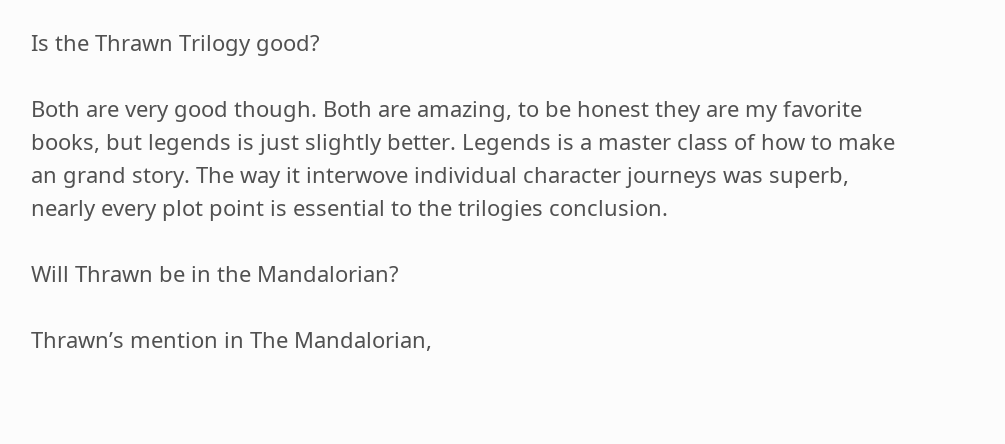Is the Thrawn Trilogy good?

Both are very good though. Both are amazing, to be honest they are my favorite books, but legends is just slightly better. Legends is a master class of how to make an grand story. The way it interwove individual character journeys was superb, nearly every plot point is essential to the trilogies conclusion.

Will Thrawn be in the Mandalorian?

Thrawn’s mention in The Mandalorian,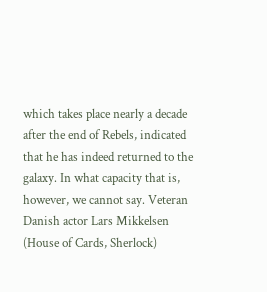which takes place nearly a decade after the end of Rebels, indicated that he has indeed returned to the galaxy. In what capacity that is, however, we cannot say. Veteran Danish actor Lars Mikkelsen (House of Cards, Sherlock)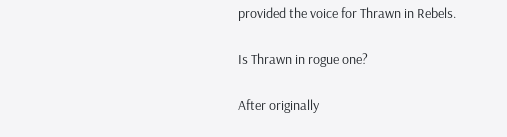provided the voice for Thrawn in Rebels.

Is Thrawn in rogue one?

After originally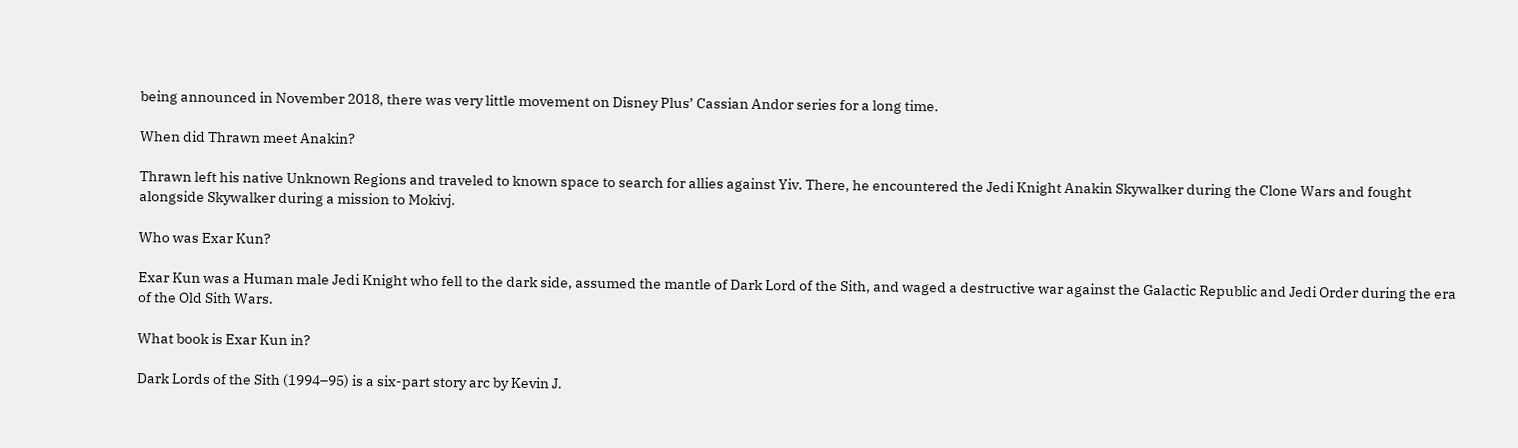being announced in November 2018, there was very little movement on Disney Plus’ Cassian Andor series for a long time.

When did Thrawn meet Anakin?

Thrawn left his native Unknown Regions and traveled to known space to search for allies against Yiv. There, he encountered the Jedi Knight Anakin Skywalker during the Clone Wars and fought alongside Skywalker during a mission to Mokivj.

Who was Exar Kun?

Exar Kun was a Human male Jedi Knight who fell to the dark side, assumed the mantle of Dark Lord of the Sith, and waged a destructive war against the Galactic Republic and Jedi Order during the era of the Old Sith Wars.

What book is Exar Kun in?

Dark Lords of the Sith (1994–95) is a six-part story arc by Kevin J.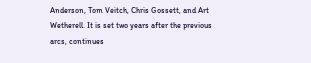Anderson, Tom Veitch, Chris Gossett, and Art Wetherell. It is set two years after the previous arcs, continues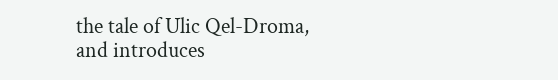the tale of Ulic Qel-Droma, and introduces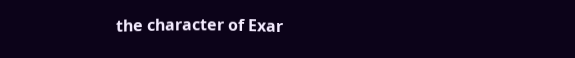the character of Exar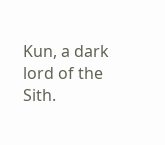Kun, a dark lord of the Sith.